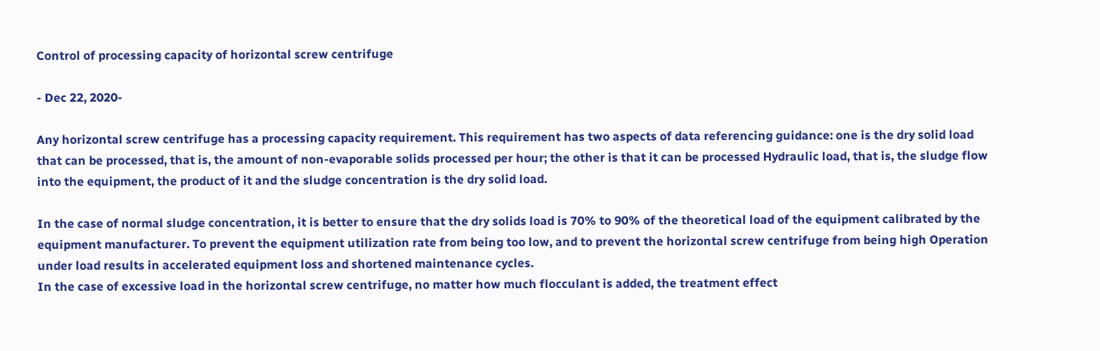Control of processing capacity of horizontal screw centrifuge

- Dec 22, 2020-

Any horizontal screw centrifuge has a processing capacity requirement. This requirement has two aspects of data referencing guidance: one is the dry solid load that can be processed, that is, the amount of non-evaporable solids processed per hour; the other is that it can be processed Hydraulic load, that is, the sludge flow into the equipment, the product of it and the sludge concentration is the dry solid load.

In the case of normal sludge concentration, it is better to ensure that the dry solids load is 70% to 90% of the theoretical load of the equipment calibrated by the equipment manufacturer. To prevent the equipment utilization rate from being too low, and to prevent the horizontal screw centrifuge from being high Operation under load results in accelerated equipment loss and shortened maintenance cycles.
In the case of excessive load in the horizontal screw centrifuge, no matter how much flocculant is added, the treatment effect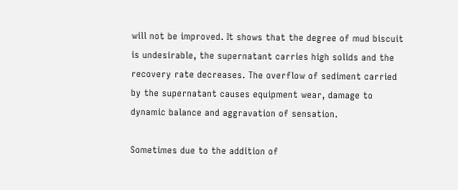will not be improved. It shows that the degree of mud biscuit is undesirable, the supernatant carries high solids and the recovery rate decreases. The overflow of sediment carried by the supernatant causes equipment wear, damage to dynamic balance and aggravation of sensation.

Sometimes due to the addition of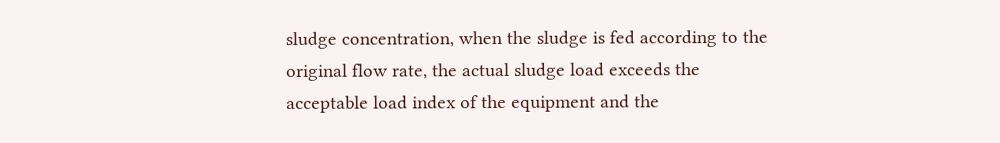sludge concentration, when the sludge is fed according to the original flow rate, the actual sludge load exceeds the acceptable load index of the equipment and the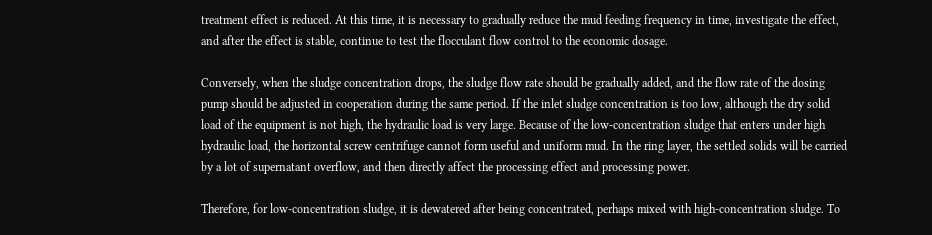treatment effect is reduced. At this time, it is necessary to gradually reduce the mud feeding frequency in time, investigate the effect, and after the effect is stable, continue to test the flocculant flow control to the economic dosage.

Conversely, when the sludge concentration drops, the sludge flow rate should be gradually added, and the flow rate of the dosing pump should be adjusted in cooperation during the same period. If the inlet sludge concentration is too low, although the dry solid load of the equipment is not high, the hydraulic load is very large. Because of the low-concentration sludge that enters under high hydraulic load, the horizontal screw centrifuge cannot form useful and uniform mud. In the ring layer, the settled solids will be carried by a lot of supernatant overflow, and then directly affect the processing effect and processing power.

Therefore, for low-concentration sludge, it is dewatered after being concentrated, perhaps mixed with high-concentration sludge. To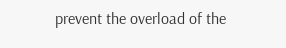prevent the overload of the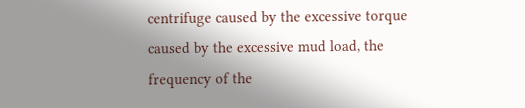centrifuge caused by the excessive torque caused by the excessive mud load, the frequency of the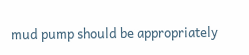mud pump should be appropriately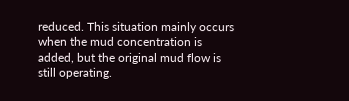reduced. This situation mainly occurs when the mud concentration is added, but the original mud flow is still operating.